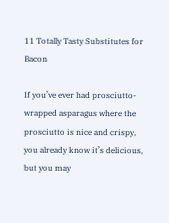11 Totally Tasty Substitutes for Bacon

If you’ve ever had prosciutto-wrapped asparagus where the prosciutto is nice and crispy, you already know it’s delicious, but you may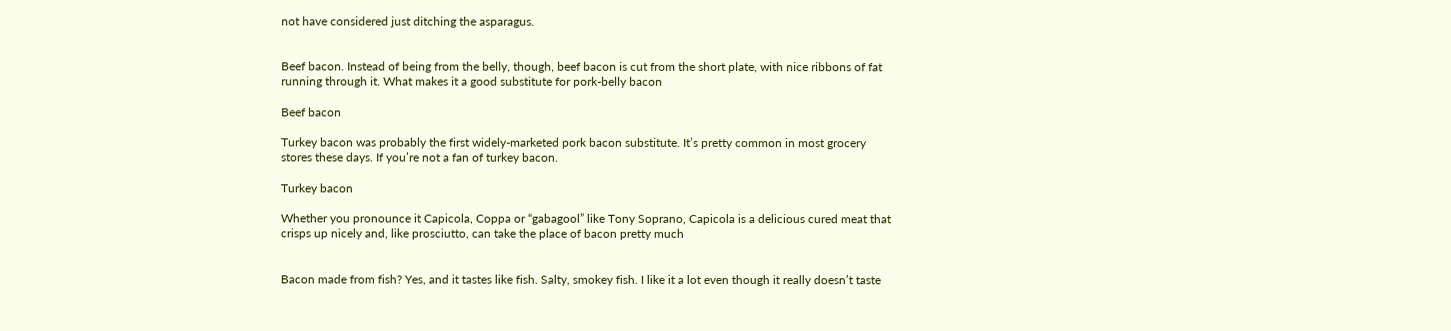not have considered just ditching the asparagus.


Beef bacon. Instead of being from the belly, though, beef bacon is cut from the short plate, with nice ribbons of fat running through it. What makes it a good substitute for pork-belly bacon

Beef bacon

Turkey bacon was probably the first widely-marketed pork bacon substitute. It’s pretty common in most grocery stores these days. If you’re not a fan of turkey bacon.

Turkey bacon

Whether you pronounce it Capicola, Coppa or “gabagool” like Tony Soprano, Capicola is a delicious cured meat that crisps up nicely and, like prosciutto, can take the place of bacon pretty much


Bacon made from fish? Yes, and it tastes like fish. Salty, smokey fish. I like it a lot even though it really doesn’t taste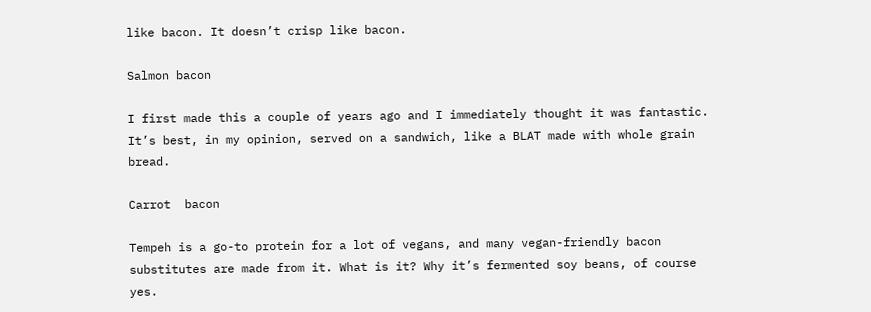like bacon. It doesn’t crisp like bacon.

Salmon bacon

I first made this a couple of years ago and I immediately thought it was fantastic. It’s best, in my opinion, served on a sandwich, like a BLAT made with whole grain bread.

Carrot  bacon

Tempeh is a go-to protein for a lot of vegans, and many vegan-friendly bacon substitutes are made from it. What is it? Why it’s fermented soy beans, of course yes.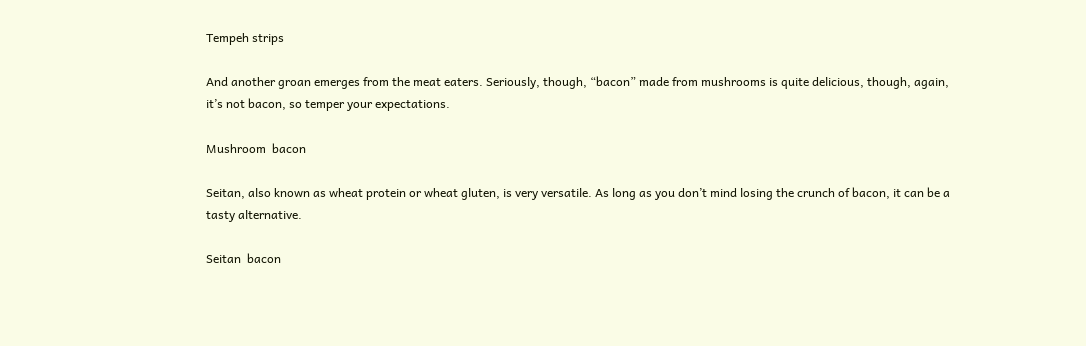Tempeh strips

And another groan emerges from the meat eaters. Seriously, though, “bacon” made from mushrooms is quite delicious, though, again, it’s not bacon, so temper your expectations.

Mushroom  bacon

Seitan, also known as wheat protein or wheat gluten, is very versatile. As long as you don’t mind losing the crunch of bacon, it can be a tasty alternative.

Seitan  bacon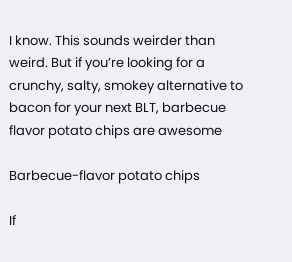I know. This sounds weirder than weird. But if you’re looking for a crunchy, salty, smokey alternative to bacon for your next BLT, barbecue flavor potato chips are awesome

Barbecue-flavor potato chips

If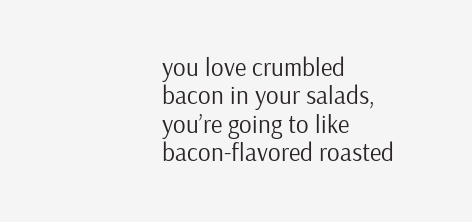you love crumbled bacon in your salads, you’re going to like bacon-flavored roasted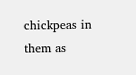chickpeas in them as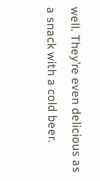well. They’re even delicious as a snack with a cold beer.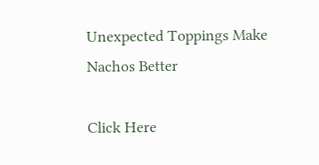Unexpected Toppings Make Nachos Better

Click Here